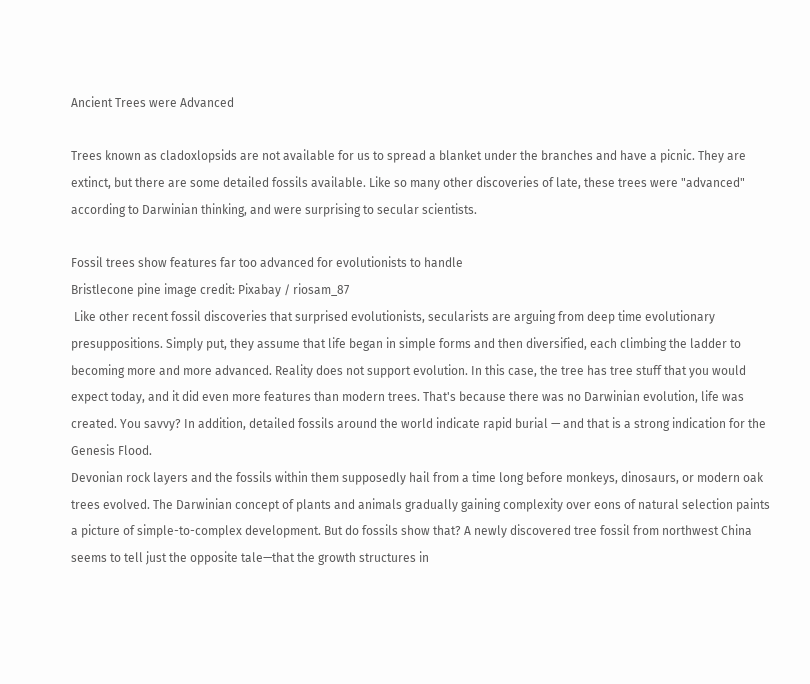Ancient Trees were Advanced

Trees known as cladoxlopsids are not available for us to spread a blanket under the branches and have a picnic. They are extinct, but there are some detailed fossils available. Like so many other discoveries of late, these trees were "advanced" according to Darwinian thinking, and were surprising to secular scientists.

Fossil trees show features far too advanced for evolutionists to handle
Bristlecone pine image credit: Pixabay / riosam_87
 Like other recent fossil discoveries that surprised evolutionists, secularists are arguing from deep time evolutionary presuppositions. Simply put, they assume that life began in simple forms and then diversified, each climbing the ladder to becoming more and more advanced. Reality does not support evolution. In this case, the tree has tree stuff that you would expect today, and it did even more features than modern trees. That's because there was no Darwinian evolution, life was created. You savvy? In addition, detailed fossils around the world indicate rapid burial — and that is a strong indication for the Genesis Flood.
Devonian rock layers and the fossils within them supposedly hail from a time long before monkeys, dinosaurs, or modern oak trees evolved. The Darwinian concept of plants and animals gradually gaining complexity over eons of natural selection paints a picture of simple-to-complex development. But do fossils show that? A newly discovered tree fossil from northwest China seems to tell just the opposite tale—that the growth structures in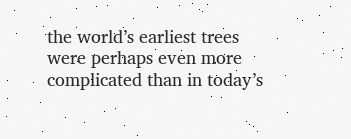the world’s earliest trees were perhaps even more complicated than in today’s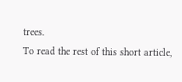trees.
To read the rest of this short article,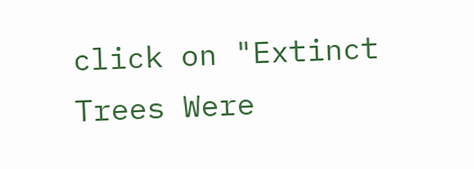click on "Extinct Trees Were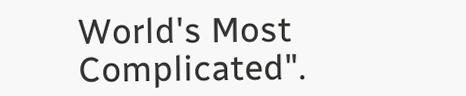World's Most Complicated".